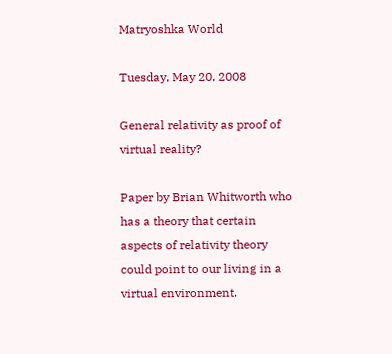Matryoshka World

Tuesday, May 20, 2008

General relativity as proof of virtual reality?

Paper by Brian Whitworth who has a theory that certain aspects of relativity theory could point to our living in a virtual environment.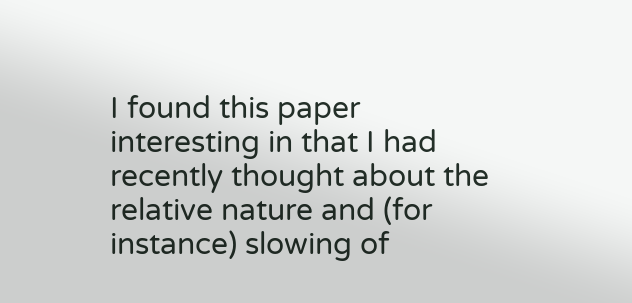I found this paper interesting in that I had recently thought about the relative nature and (for instance) slowing of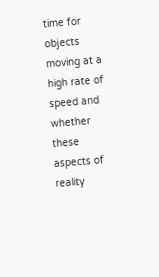time for objects moving at a high rate of speed and whether these aspects of reality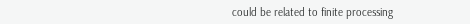could be related to finite processing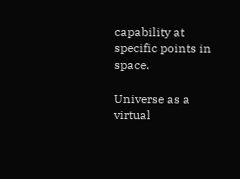capability at specific points in space.

Universe as a virtual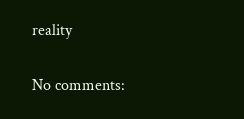reality

No comments: